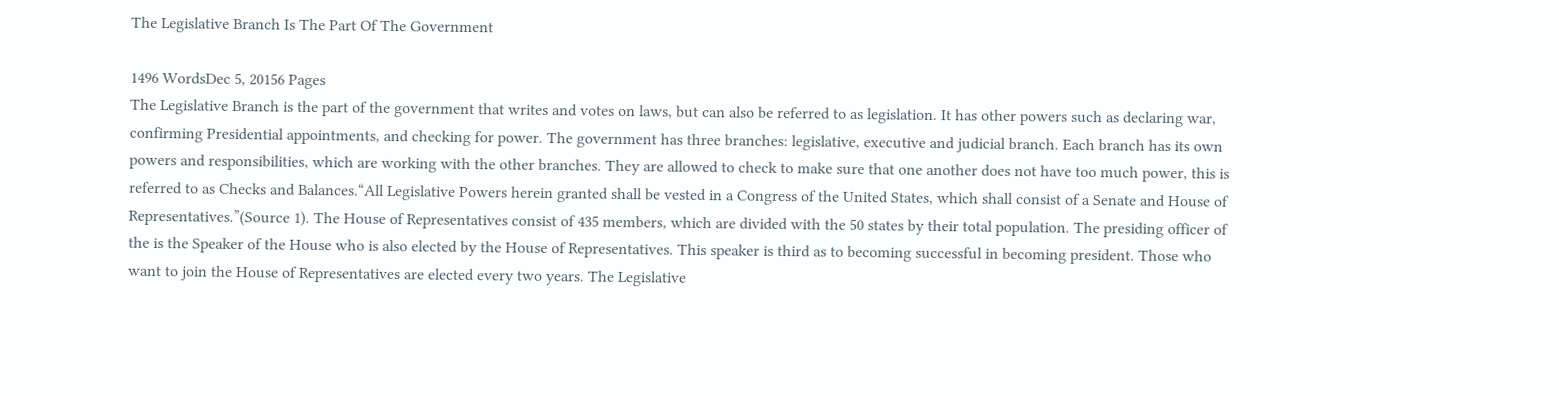The Legislative Branch Is The Part Of The Government

1496 WordsDec 5, 20156 Pages
The Legislative Branch is the part of the government that writes and votes on laws, but can also be referred to as legislation. It has other powers such as declaring war, confirming Presidential appointments, and checking for power. The government has three branches: legislative, executive and judicial branch. Each branch has its own powers and responsibilities, which are working with the other branches. They are allowed to check to make sure that one another does not have too much power, this is referred to as Checks and Balances.“All Legislative Powers herein granted shall be vested in a Congress of the United States, which shall consist of a Senate and House of Representatives.”(Source 1). The House of Representatives consist of 435 members, which are divided with the 50 states by their total population. The presiding officer of the is the Speaker of the House who is also elected by the House of Representatives. This speaker is third as to becoming successful in becoming president. Those who want to join the House of Representatives are elected every two years. The Legislative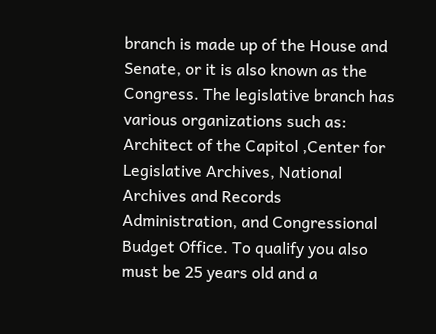branch is made up of the House and Senate, or it is also known as the Congress. The legislative branch has various organizations such as: Architect of the Capitol ,Center for Legislative Archives, National Archives and Records Administration, and Congressional Budget Office. To qualify you also must be 25 years old and a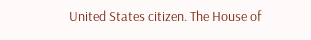United States citizen. The House of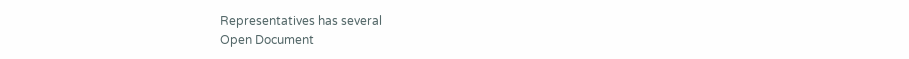Representatives has several
Open Document